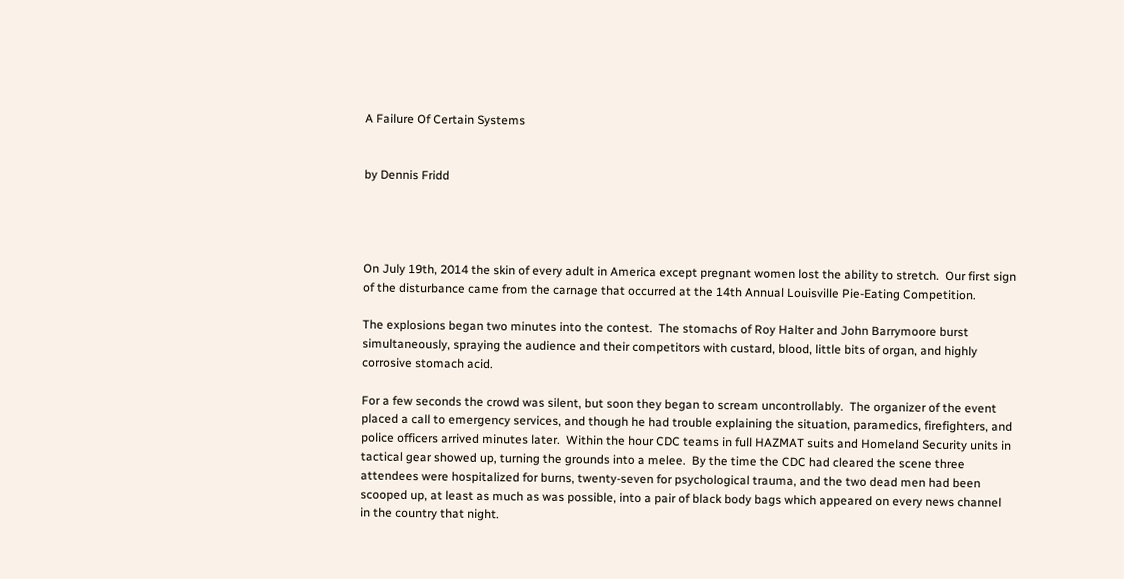A Failure Of Certain Systems


by Dennis Fridd




On July 19th, 2014 the skin of every adult in America except pregnant women lost the ability to stretch.  Our first sign of the disturbance came from the carnage that occurred at the 14th Annual Louisville Pie-Eating Competition.

The explosions began two minutes into the contest.  The stomachs of Roy Halter and John Barrymoore burst simultaneously, spraying the audience and their competitors with custard, blood, little bits of organ, and highly corrosive stomach acid.

For a few seconds the crowd was silent, but soon they began to scream uncontrollably.  The organizer of the event placed a call to emergency services, and though he had trouble explaining the situation, paramedics, firefighters, and police officers arrived minutes later.  Within the hour CDC teams in full HAZMAT suits and Homeland Security units in tactical gear showed up, turning the grounds into a melee.  By the time the CDC had cleared the scene three attendees were hospitalized for burns, twenty-seven for psychological trauma, and the two dead men had been scooped up, at least as much as was possible, into a pair of black body bags which appeared on every news channel in the country that night.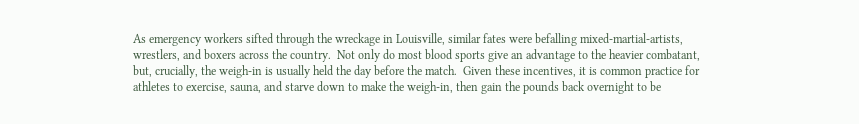As emergency workers sifted through the wreckage in Louisville, similar fates were befalling mixed-martial-artists, wrestlers, and boxers across the country.  Not only do most blood sports give an advantage to the heavier combatant, but, crucially, the weigh-in is usually held the day before the match.  Given these incentives, it is common practice for athletes to exercise, sauna, and starve down to make the weigh-in, then gain the pounds back overnight to be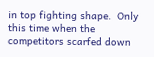in top fighting shape.  Only this time when the competitors scarfed down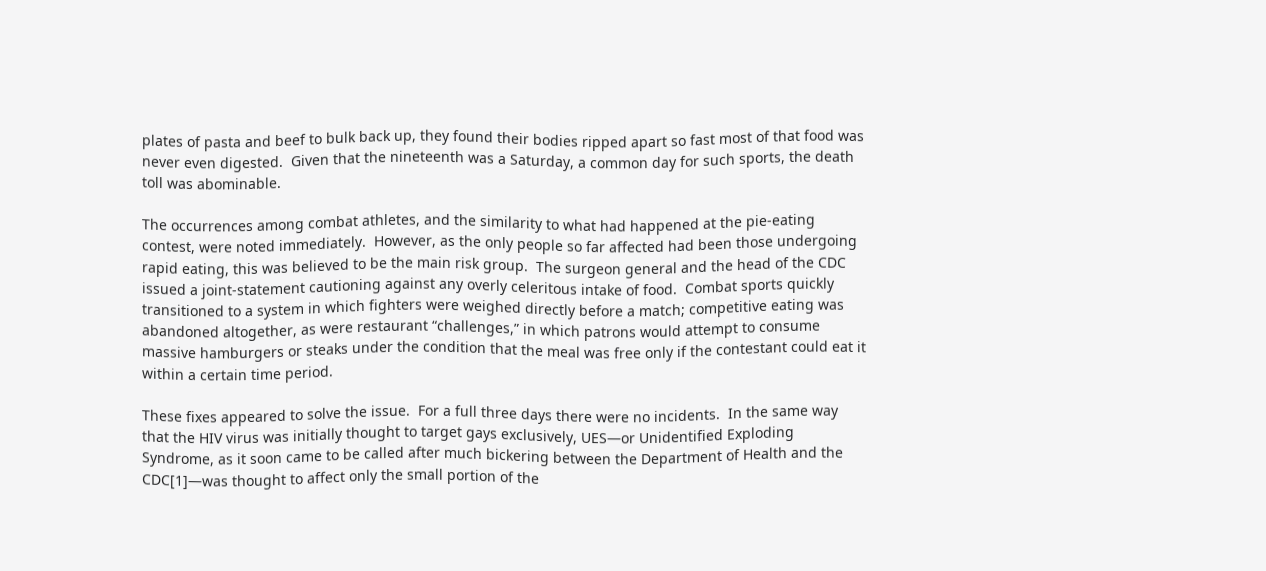plates of pasta and beef to bulk back up, they found their bodies ripped apart so fast most of that food was never even digested.  Given that the nineteenth was a Saturday, a common day for such sports, the death toll was abominable.

The occurrences among combat athletes, and the similarity to what had happened at the pie-eating contest, were noted immediately.  However, as the only people so far affected had been those undergoing rapid eating, this was believed to be the main risk group.  The surgeon general and the head of the CDC issued a joint-statement cautioning against any overly celeritous intake of food.  Combat sports quickly transitioned to a system in which fighters were weighed directly before a match; competitive eating was abandoned altogether, as were restaurant “challenges,” in which patrons would attempt to consume massive hamburgers or steaks under the condition that the meal was free only if the contestant could eat it within a certain time period.

These fixes appeared to solve the issue.  For a full three days there were no incidents.  In the same way that the HIV virus was initially thought to target gays exclusively, UES—or Unidentified Exploding Syndrome, as it soon came to be called after much bickering between the Department of Health and the CDC[1]—was thought to affect only the small portion of the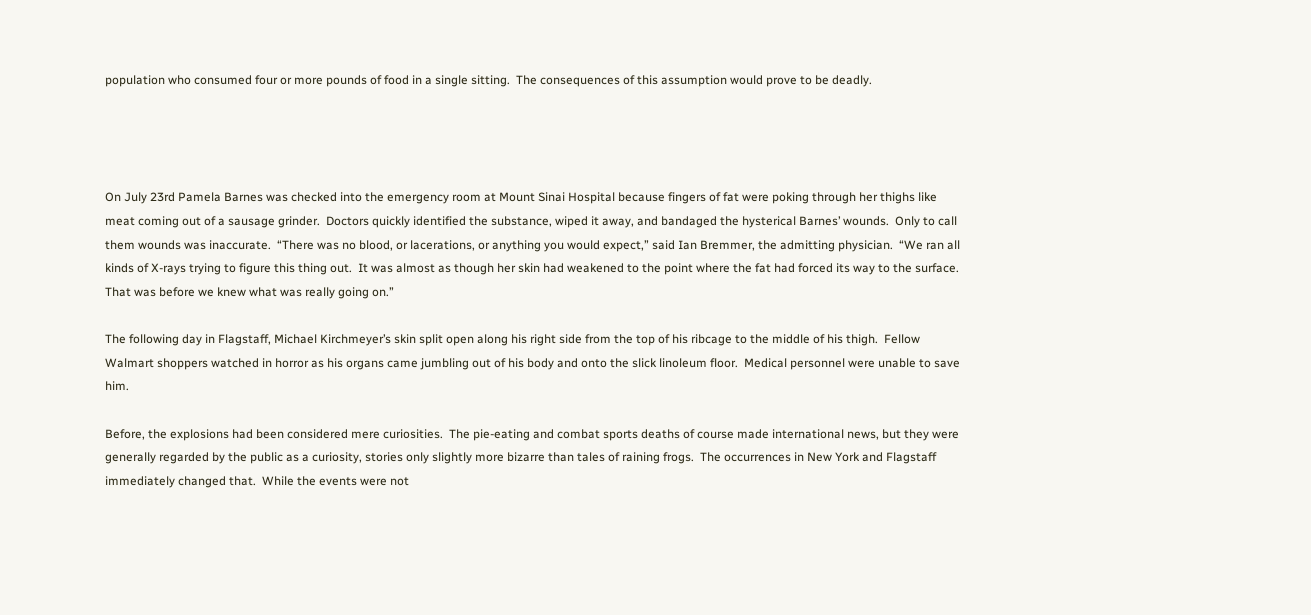population who consumed four or more pounds of food in a single sitting.  The consequences of this assumption would prove to be deadly.




On July 23rd Pamela Barnes was checked into the emergency room at Mount Sinai Hospital because fingers of fat were poking through her thighs like meat coming out of a sausage grinder.  Doctors quickly identified the substance, wiped it away, and bandaged the hysterical Barnes’ wounds.  Only to call them wounds was inaccurate.  “There was no blood, or lacerations, or anything you would expect,” said Ian Bremmer, the admitting physician.  “We ran all kinds of X-rays trying to figure this thing out.  It was almost as though her skin had weakened to the point where the fat had forced its way to the surface.  That was before we knew what was really going on.”

The following day in Flagstaff, Michael Kirchmeyer’s skin split open along his right side from the top of his ribcage to the middle of his thigh.  Fellow Walmart shoppers watched in horror as his organs came jumbling out of his body and onto the slick linoleum floor.  Medical personnel were unable to save him.

Before, the explosions had been considered mere curiosities.  The pie-eating and combat sports deaths of course made international news, but they were generally regarded by the public as a curiosity, stories only slightly more bizarre than tales of raining frogs.  The occurrences in New York and Flagstaff immediately changed that.  While the events were not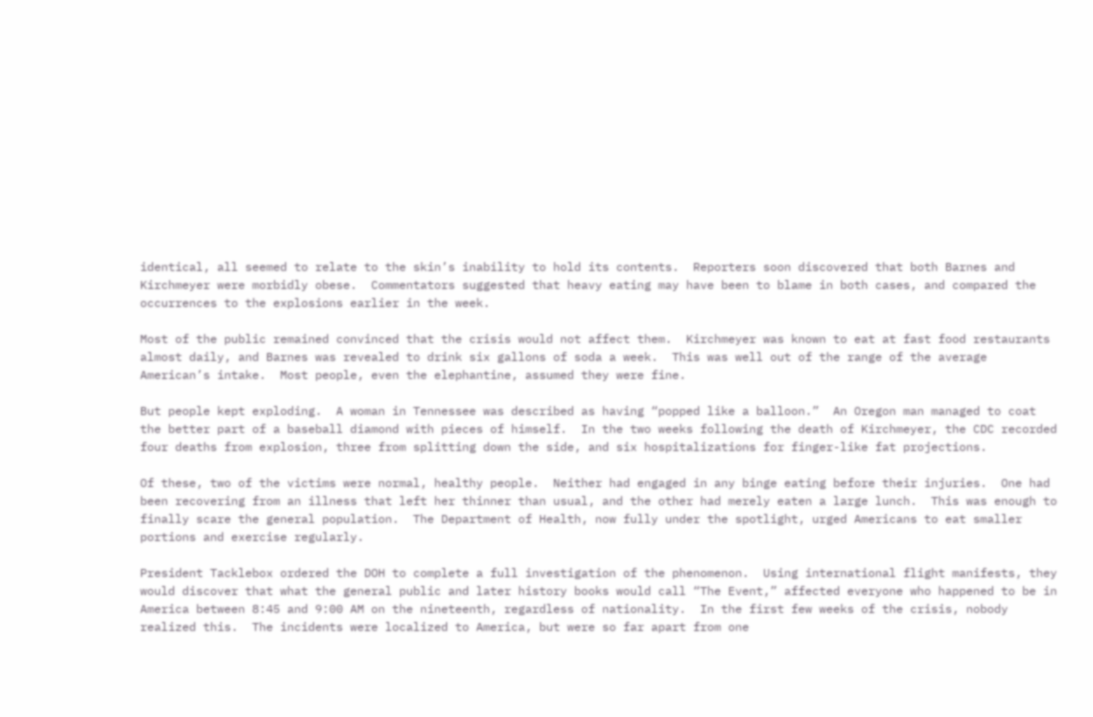identical, all seemed to relate to the skin’s inability to hold its contents.  Reporters soon discovered that both Barnes and Kirchmeyer were morbidly obese.  Commentators suggested that heavy eating may have been to blame in both cases, and compared the occurrences to the explosions earlier in the week.

Most of the public remained convinced that the crisis would not affect them.  Kirchmeyer was known to eat at fast food restaurants almost daily, and Barnes was revealed to drink six gallons of soda a week.  This was well out of the range of the average American’s intake.  Most people, even the elephantine, assumed they were fine.

But people kept exploding.  A woman in Tennessee was described as having “popped like a balloon.”  An Oregon man managed to coat the better part of a baseball diamond with pieces of himself.  In the two weeks following the death of Kirchmeyer, the CDC recorded four deaths from explosion, three from splitting down the side, and six hospitalizations for finger-like fat projections.

Of these, two of the victims were normal, healthy people.  Neither had engaged in any binge eating before their injuries.  One had been recovering from an illness that left her thinner than usual, and the other had merely eaten a large lunch.  This was enough to finally scare the general population.  The Department of Health, now fully under the spotlight, urged Americans to eat smaller portions and exercise regularly.

President Tacklebox ordered the DOH to complete a full investigation of the phenomenon.  Using international flight manifests, they would discover that what the general public and later history books would call “The Event,” affected everyone who happened to be in America between 8:45 and 9:00 AM on the nineteenth, regardless of nationality.  In the first few weeks of the crisis, nobody realized this.  The incidents were localized to America, but were so far apart from one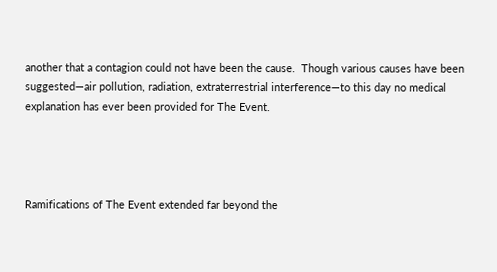another that a contagion could not have been the cause.  Though various causes have been suggested—air pollution, radiation, extraterrestrial interference—to this day no medical explanation has ever been provided for The Event.




Ramifications of The Event extended far beyond the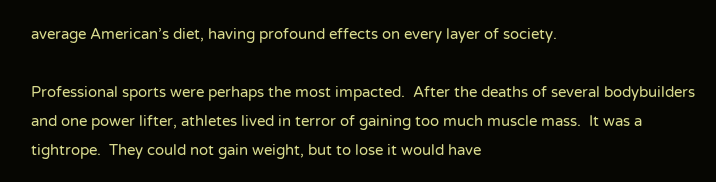average American’s diet, having profound effects on every layer of society.

Professional sports were perhaps the most impacted.  After the deaths of several bodybuilders and one power lifter, athletes lived in terror of gaining too much muscle mass.  It was a tightrope.  They could not gain weight, but to lose it would have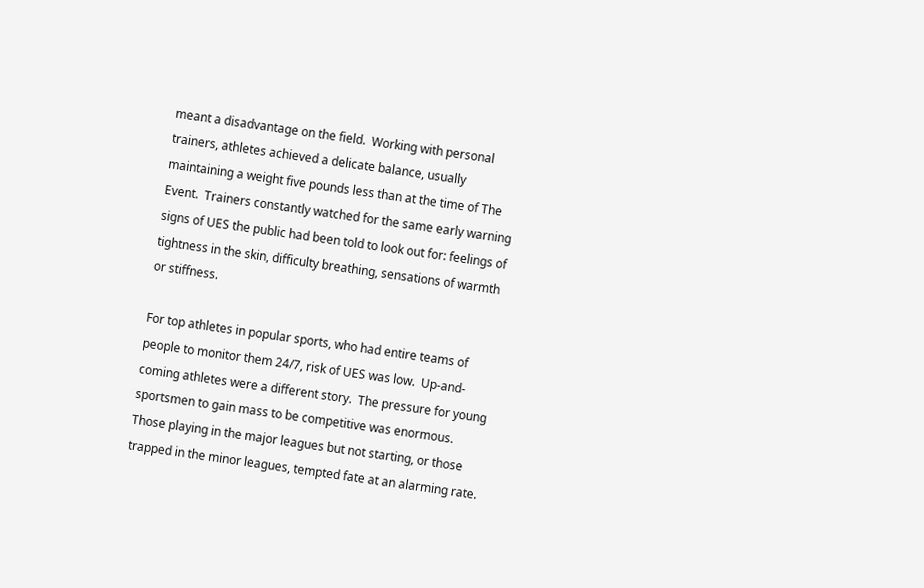meant a disadvantage on the field.  Working with personal trainers, athletes achieved a delicate balance, usually maintaining a weight five pounds less than at the time of The Event.  Trainers constantly watched for the same early warning signs of UES the public had been told to look out for: feelings of tightness in the skin, difficulty breathing, sensations of warmth or stiffness.

For top athletes in popular sports, who had entire teams of people to monitor them 24/7, risk of UES was low.  Up-and-coming athletes were a different story.  The pressure for young sportsmen to gain mass to be competitive was enormous.  Those playing in the major leagues but not starting, or those trapped in the minor leagues, tempted fate at an alarming rate.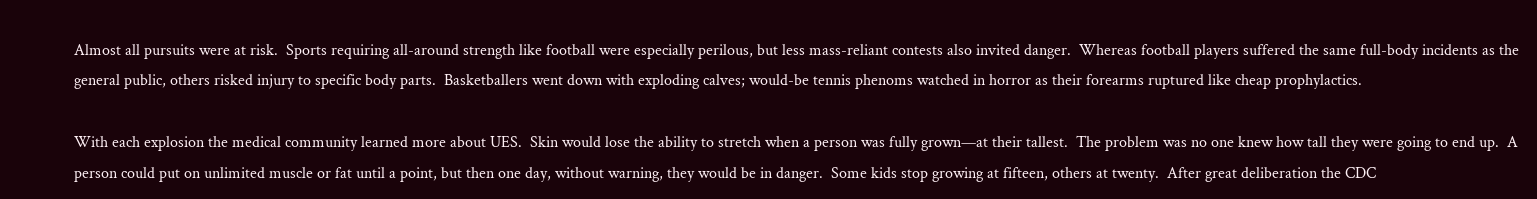Almost all pursuits were at risk.  Sports requiring all-around strength like football were especially perilous, but less mass-reliant contests also invited danger.  Whereas football players suffered the same full-body incidents as the general public, others risked injury to specific body parts.  Basketballers went down with exploding calves; would-be tennis phenoms watched in horror as their forearms ruptured like cheap prophylactics.

With each explosion the medical community learned more about UES.  Skin would lose the ability to stretch when a person was fully grown—at their tallest.  The problem was no one knew how tall they were going to end up.  A person could put on unlimited muscle or fat until a point, but then one day, without warning, they would be in danger.  Some kids stop growing at fifteen, others at twenty.  After great deliberation the CDC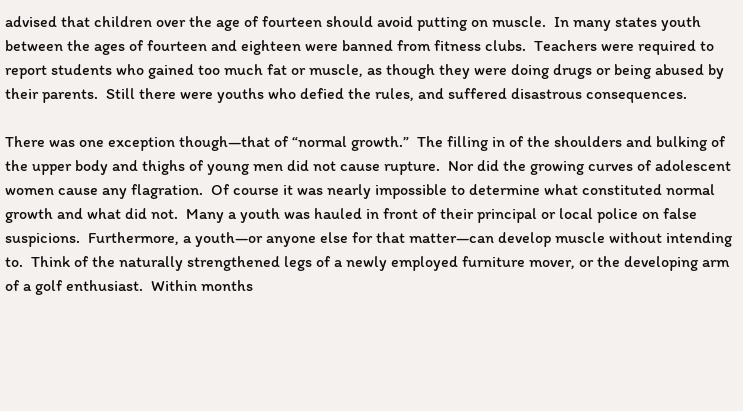advised that children over the age of fourteen should avoid putting on muscle.  In many states youth between the ages of fourteen and eighteen were banned from fitness clubs.  Teachers were required to report students who gained too much fat or muscle, as though they were doing drugs or being abused by their parents.  Still there were youths who defied the rules, and suffered disastrous consequences.

There was one exception though—that of “normal growth.”  The filling in of the shoulders and bulking of the upper body and thighs of young men did not cause rupture.  Nor did the growing curves of adolescent women cause any flagration.  Of course it was nearly impossible to determine what constituted normal growth and what did not.  Many a youth was hauled in front of their principal or local police on false suspicions.  Furthermore, a youth—or anyone else for that matter—can develop muscle without intending to.  Think of the naturally strengthened legs of a newly employed furniture mover, or the developing arm of a golf enthusiast.  Within months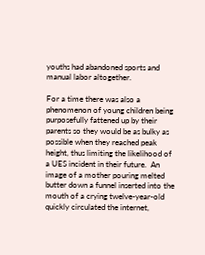youths had abandoned sports and manual labor altogether.

For a time there was also a phenomenon of young children being purposefully fattened up by their parents so they would be as bulky as possible when they reached peak height, thus limiting the likelihood of a UES incident in their future.  An image of a mother pouring melted butter down a funnel inserted into the mouth of a crying twelve-year-old quickly circulated the internet,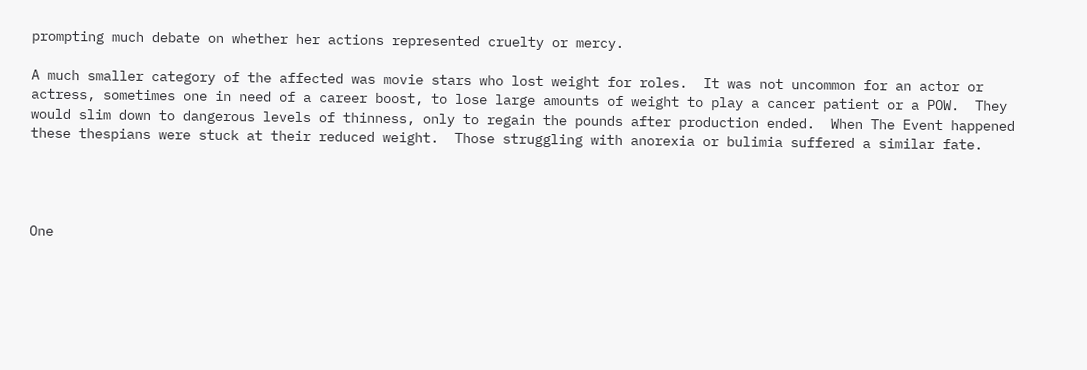prompting much debate on whether her actions represented cruelty or mercy.

A much smaller category of the affected was movie stars who lost weight for roles.  It was not uncommon for an actor or actress, sometimes one in need of a career boost, to lose large amounts of weight to play a cancer patient or a POW.  They would slim down to dangerous levels of thinness, only to regain the pounds after production ended.  When The Event happened these thespians were stuck at their reduced weight.  Those struggling with anorexia or bulimia suffered a similar fate.




One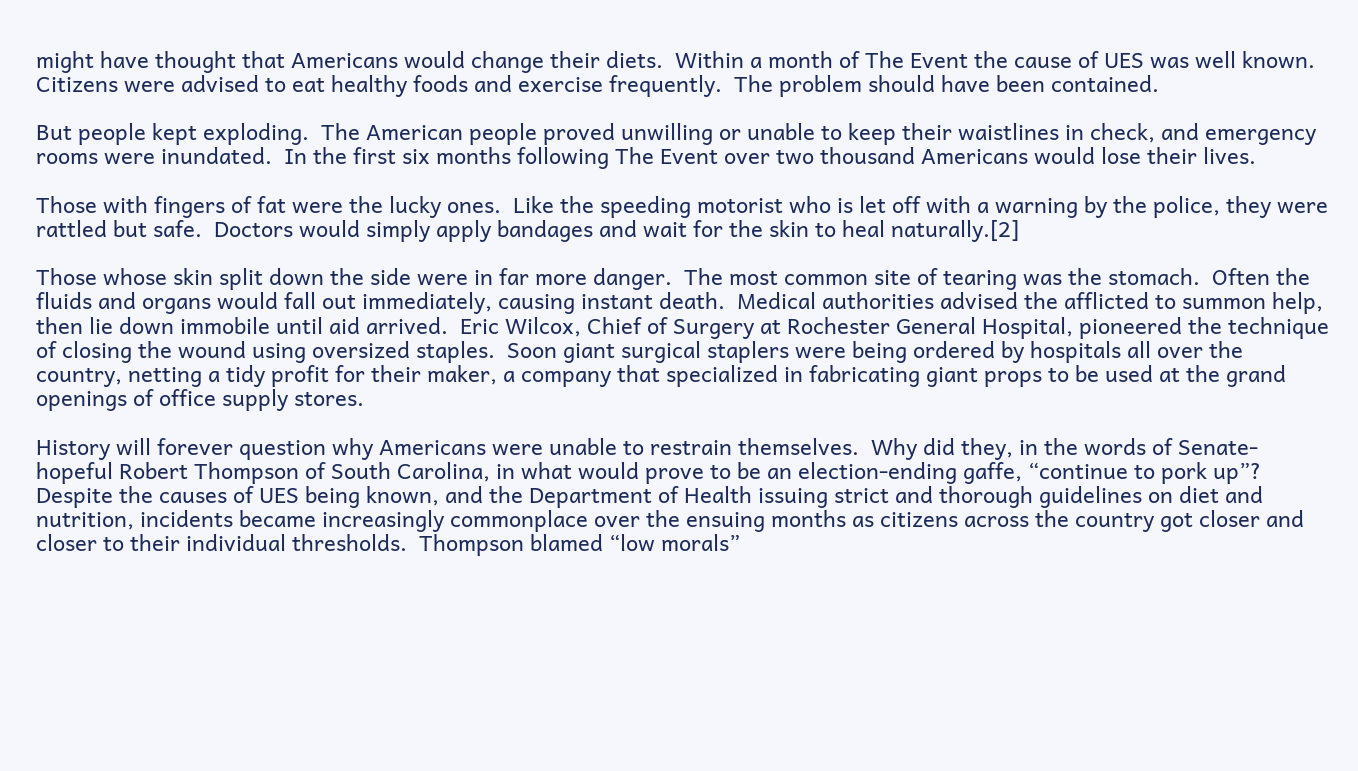might have thought that Americans would change their diets.  Within a month of The Event the cause of UES was well known.  Citizens were advised to eat healthy foods and exercise frequently.  The problem should have been contained.

But people kept exploding.  The American people proved unwilling or unable to keep their waistlines in check, and emergency rooms were inundated.  In the first six months following The Event over two thousand Americans would lose their lives.

Those with fingers of fat were the lucky ones.  Like the speeding motorist who is let off with a warning by the police, they were rattled but safe.  Doctors would simply apply bandages and wait for the skin to heal naturally.[2]

Those whose skin split down the side were in far more danger.  The most common site of tearing was the stomach.  Often the fluids and organs would fall out immediately, causing instant death.  Medical authorities advised the afflicted to summon help, then lie down immobile until aid arrived.  Eric Wilcox, Chief of Surgery at Rochester General Hospital, pioneered the technique of closing the wound using oversized staples.  Soon giant surgical staplers were being ordered by hospitals all over the country, netting a tidy profit for their maker, a company that specialized in fabricating giant props to be used at the grand openings of office supply stores.

History will forever question why Americans were unable to restrain themselves.  Why did they, in the words of Senate-hopeful Robert Thompson of South Carolina, in what would prove to be an election-ending gaffe, “continue to pork up”?  Despite the causes of UES being known, and the Department of Health issuing strict and thorough guidelines on diet and nutrition, incidents became increasingly commonplace over the ensuing months as citizens across the country got closer and closer to their individual thresholds.  Thompson blamed “low morals”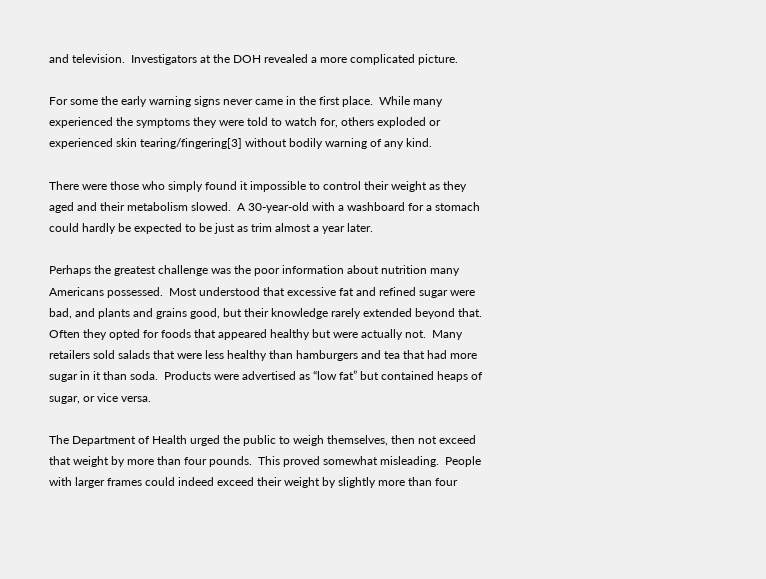and television.  Investigators at the DOH revealed a more complicated picture.

For some the early warning signs never came in the first place.  While many experienced the symptoms they were told to watch for, others exploded or experienced skin tearing/fingering[3] without bodily warning of any kind.

There were those who simply found it impossible to control their weight as they aged and their metabolism slowed.  A 30-year-old with a washboard for a stomach could hardly be expected to be just as trim almost a year later.

Perhaps the greatest challenge was the poor information about nutrition many Americans possessed.  Most understood that excessive fat and refined sugar were bad, and plants and grains good, but their knowledge rarely extended beyond that.  Often they opted for foods that appeared healthy but were actually not.  Many retailers sold salads that were less healthy than hamburgers and tea that had more sugar in it than soda.  Products were advertised as “low fat” but contained heaps of sugar, or vice versa.

The Department of Health urged the public to weigh themselves, then not exceed that weight by more than four pounds.  This proved somewhat misleading.  People with larger frames could indeed exceed their weight by slightly more than four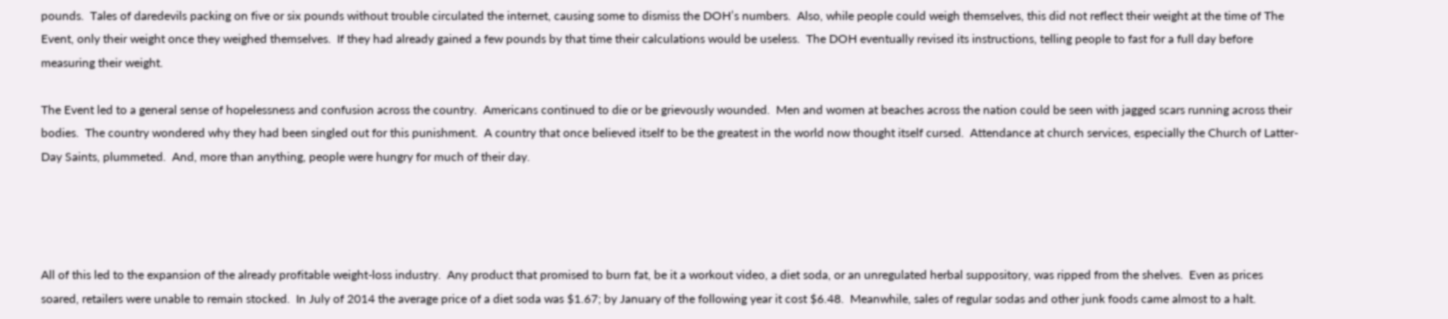pounds.  Tales of daredevils packing on five or six pounds without trouble circulated the internet, causing some to dismiss the DOH’s numbers.  Also, while people could weigh themselves, this did not reflect their weight at the time of The Event, only their weight once they weighed themselves.  If they had already gained a few pounds by that time their calculations would be useless.  The DOH eventually revised its instructions, telling people to fast for a full day before measuring their weight.

The Event led to a general sense of hopelessness and confusion across the country.  Americans continued to die or be grievously wounded.  Men and women at beaches across the nation could be seen with jagged scars running across their bodies.  The country wondered why they had been singled out for this punishment.  A country that once believed itself to be the greatest in the world now thought itself cursed.  Attendance at church services, especially the Church of Latter-Day Saints, plummeted.  And, more than anything, people were hungry for much of their day.




All of this led to the expansion of the already profitable weight-loss industry.  Any product that promised to burn fat, be it a workout video, a diet soda, or an unregulated herbal suppository, was ripped from the shelves.  Even as prices soared, retailers were unable to remain stocked.  In July of 2014 the average price of a diet soda was $1.67; by January of the following year it cost $6.48.  Meanwhile, sales of regular sodas and other junk foods came almost to a halt.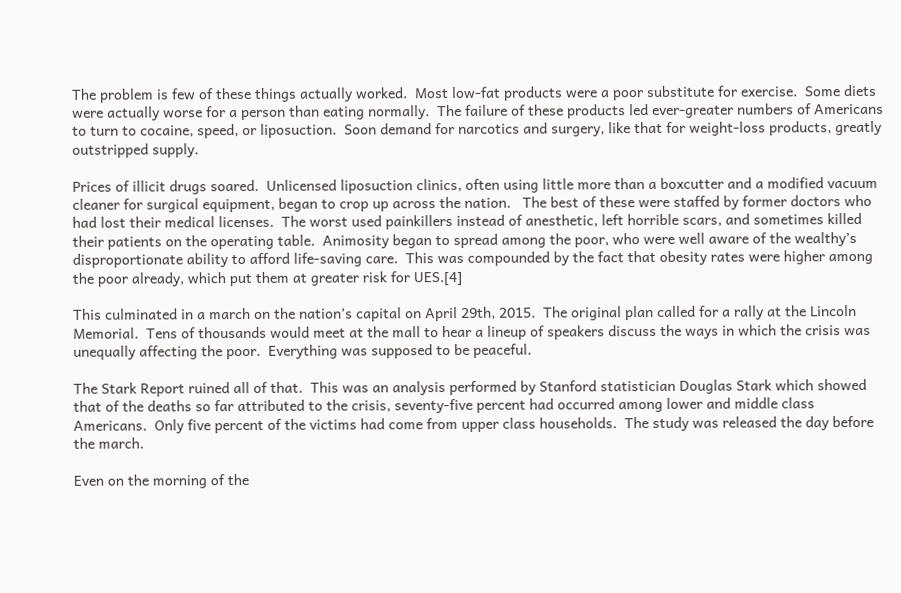The problem is few of these things actually worked.  Most low-fat products were a poor substitute for exercise.  Some diets were actually worse for a person than eating normally.  The failure of these products led ever-greater numbers of Americans to turn to cocaine, speed, or liposuction.  Soon demand for narcotics and surgery, like that for weight-loss products, greatly outstripped supply.

Prices of illicit drugs soared.  Unlicensed liposuction clinics, often using little more than a boxcutter and a modified vacuum cleaner for surgical equipment, began to crop up across the nation.   The best of these were staffed by former doctors who had lost their medical licenses.  The worst used painkillers instead of anesthetic, left horrible scars, and sometimes killed their patients on the operating table.  Animosity began to spread among the poor, who were well aware of the wealthy’s disproportionate ability to afford life-saving care.  This was compounded by the fact that obesity rates were higher among the poor already, which put them at greater risk for UES.[4]

This culminated in a march on the nation’s capital on April 29th, 2015.  The original plan called for a rally at the Lincoln Memorial.  Tens of thousands would meet at the mall to hear a lineup of speakers discuss the ways in which the crisis was unequally affecting the poor.  Everything was supposed to be peaceful.

The Stark Report ruined all of that.  This was an analysis performed by Stanford statistician Douglas Stark which showed that of the deaths so far attributed to the crisis, seventy-five percent had occurred among lower and middle class Americans.  Only five percent of the victims had come from upper class households.  The study was released the day before the march.

Even on the morning of the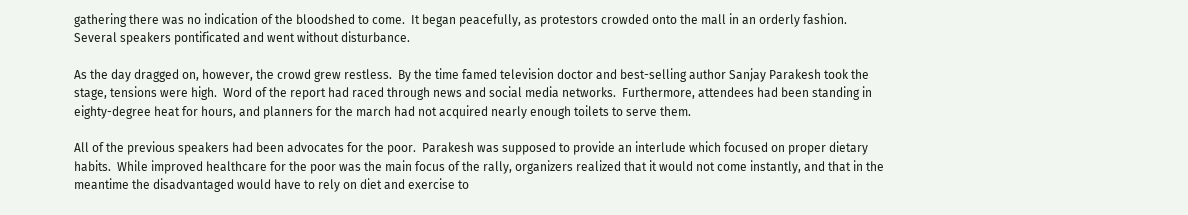gathering there was no indication of the bloodshed to come.  It began peacefully, as protestors crowded onto the mall in an orderly fashion.  Several speakers pontificated and went without disturbance.

As the day dragged on, however, the crowd grew restless.  By the time famed television doctor and best-selling author Sanjay Parakesh took the stage, tensions were high.  Word of the report had raced through news and social media networks.  Furthermore, attendees had been standing in eighty-degree heat for hours, and planners for the march had not acquired nearly enough toilets to serve them.

All of the previous speakers had been advocates for the poor.  Parakesh was supposed to provide an interlude which focused on proper dietary habits.  While improved healthcare for the poor was the main focus of the rally, organizers realized that it would not come instantly, and that in the meantime the disadvantaged would have to rely on diet and exercise to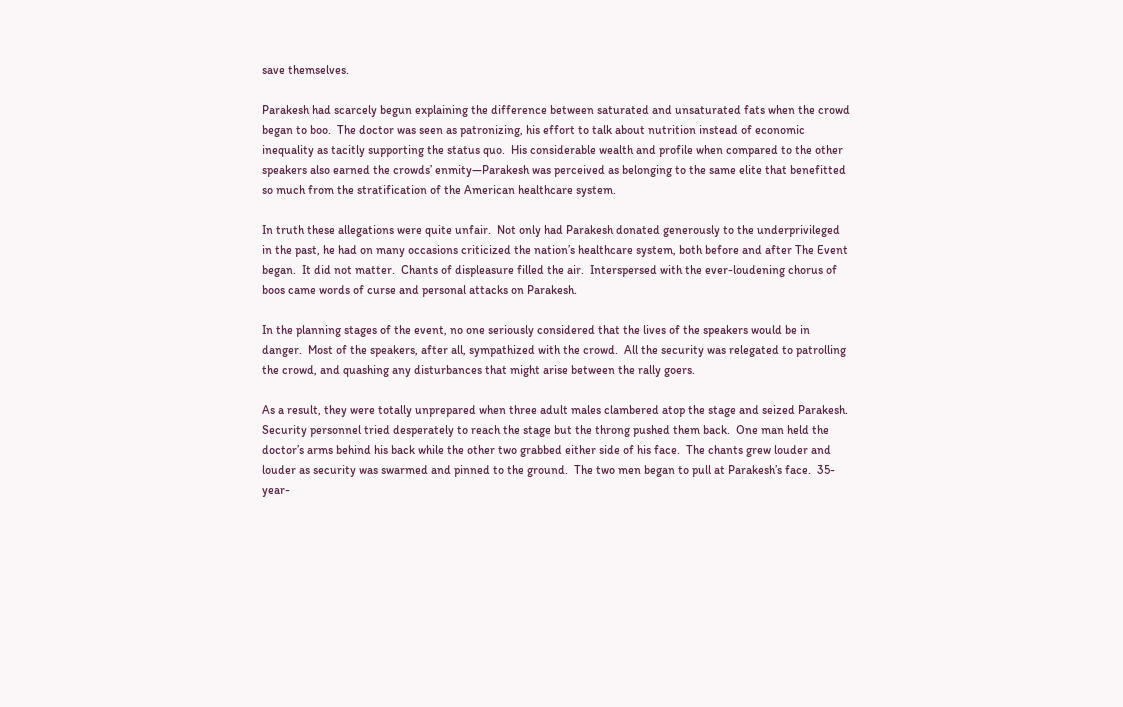save themselves.

Parakesh had scarcely begun explaining the difference between saturated and unsaturated fats when the crowd began to boo.  The doctor was seen as patronizing, his effort to talk about nutrition instead of economic inequality as tacitly supporting the status quo.  His considerable wealth and profile when compared to the other speakers also earned the crowds’ enmity—Parakesh was perceived as belonging to the same elite that benefitted so much from the stratification of the American healthcare system.

In truth these allegations were quite unfair.  Not only had Parakesh donated generously to the underprivileged in the past, he had on many occasions criticized the nation’s healthcare system, both before and after The Event began.  It did not matter.  Chants of displeasure filled the air.  Interspersed with the ever-loudening chorus of boos came words of curse and personal attacks on Parakesh.

In the planning stages of the event, no one seriously considered that the lives of the speakers would be in danger.  Most of the speakers, after all, sympathized with the crowd.  All the security was relegated to patrolling the crowd, and quashing any disturbances that might arise between the rally goers.

As a result, they were totally unprepared when three adult males clambered atop the stage and seized Parakesh.  Security personnel tried desperately to reach the stage but the throng pushed them back.  One man held the doctor’s arms behind his back while the other two grabbed either side of his face.  The chants grew louder and louder as security was swarmed and pinned to the ground.  The two men began to pull at Parakesh’s face.  35-year-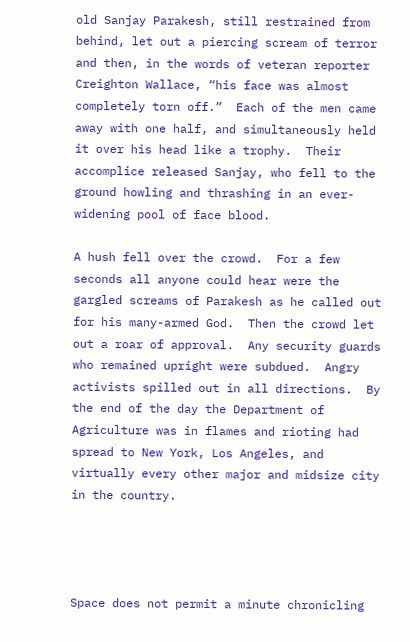old Sanjay Parakesh, still restrained from behind, let out a piercing scream of terror and then, in the words of veteran reporter Creighton Wallace, “his face was almost completely torn off.”  Each of the men came away with one half, and simultaneously held it over his head like a trophy.  Their accomplice released Sanjay, who fell to the ground howling and thrashing in an ever-widening pool of face blood.

A hush fell over the crowd.  For a few seconds all anyone could hear were the gargled screams of Parakesh as he called out for his many-armed God.  Then the crowd let out a roar of approval.  Any security guards who remained upright were subdued.  Angry activists spilled out in all directions.  By the end of the day the Department of Agriculture was in flames and rioting had spread to New York, Los Angeles, and virtually every other major and midsize city in the country.




Space does not permit a minute chronicling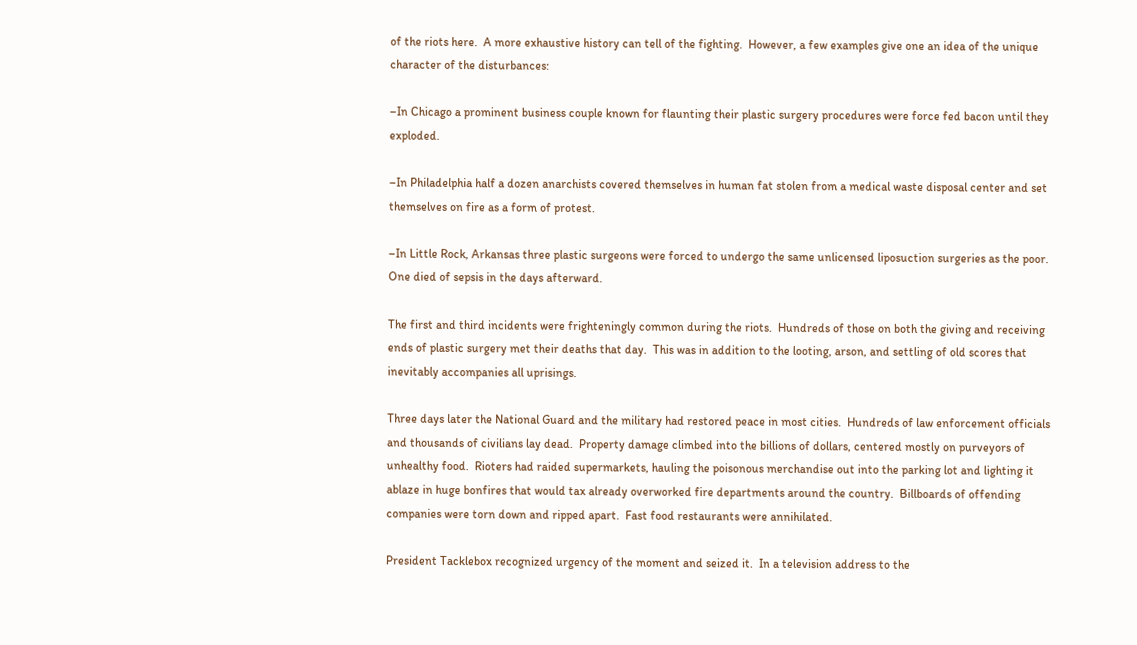of the riots here.  A more exhaustive history can tell of the fighting.  However, a few examples give one an idea of the unique character of the disturbances:

–In Chicago a prominent business couple known for flaunting their plastic surgery procedures were force fed bacon until they exploded.

–In Philadelphia half a dozen anarchists covered themselves in human fat stolen from a medical waste disposal center and set themselves on fire as a form of protest.

–In Little Rock, Arkansas three plastic surgeons were forced to undergo the same unlicensed liposuction surgeries as the poor.  One died of sepsis in the days afterward.

The first and third incidents were frighteningly common during the riots.  Hundreds of those on both the giving and receiving ends of plastic surgery met their deaths that day.  This was in addition to the looting, arson, and settling of old scores that inevitably accompanies all uprisings.

Three days later the National Guard and the military had restored peace in most cities.  Hundreds of law enforcement officials and thousands of civilians lay dead.  Property damage climbed into the billions of dollars, centered mostly on purveyors of unhealthy food.  Rioters had raided supermarkets, hauling the poisonous merchandise out into the parking lot and lighting it ablaze in huge bonfires that would tax already overworked fire departments around the country.  Billboards of offending companies were torn down and ripped apart.  Fast food restaurants were annihilated.

President Tacklebox recognized urgency of the moment and seized it.  In a television address to the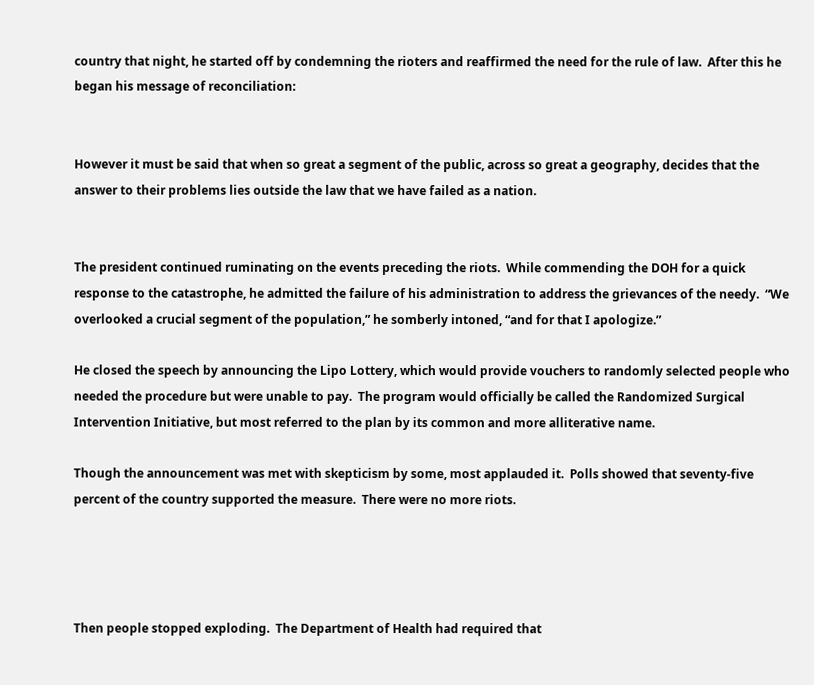country that night, he started off by condemning the rioters and reaffirmed the need for the rule of law.  After this he began his message of reconciliation:


However it must be said that when so great a segment of the public, across so great a geography, decides that the answer to their problems lies outside the law that we have failed as a nation.


The president continued ruminating on the events preceding the riots.  While commending the DOH for a quick response to the catastrophe, he admitted the failure of his administration to address the grievances of the needy.  “We overlooked a crucial segment of the population,” he somberly intoned, “and for that I apologize.”

He closed the speech by announcing the Lipo Lottery, which would provide vouchers to randomly selected people who needed the procedure but were unable to pay.  The program would officially be called the Randomized Surgical Intervention Initiative, but most referred to the plan by its common and more alliterative name.

Though the announcement was met with skepticism by some, most applauded it.  Polls showed that seventy-five percent of the country supported the measure.  There were no more riots.




Then people stopped exploding.  The Department of Health had required that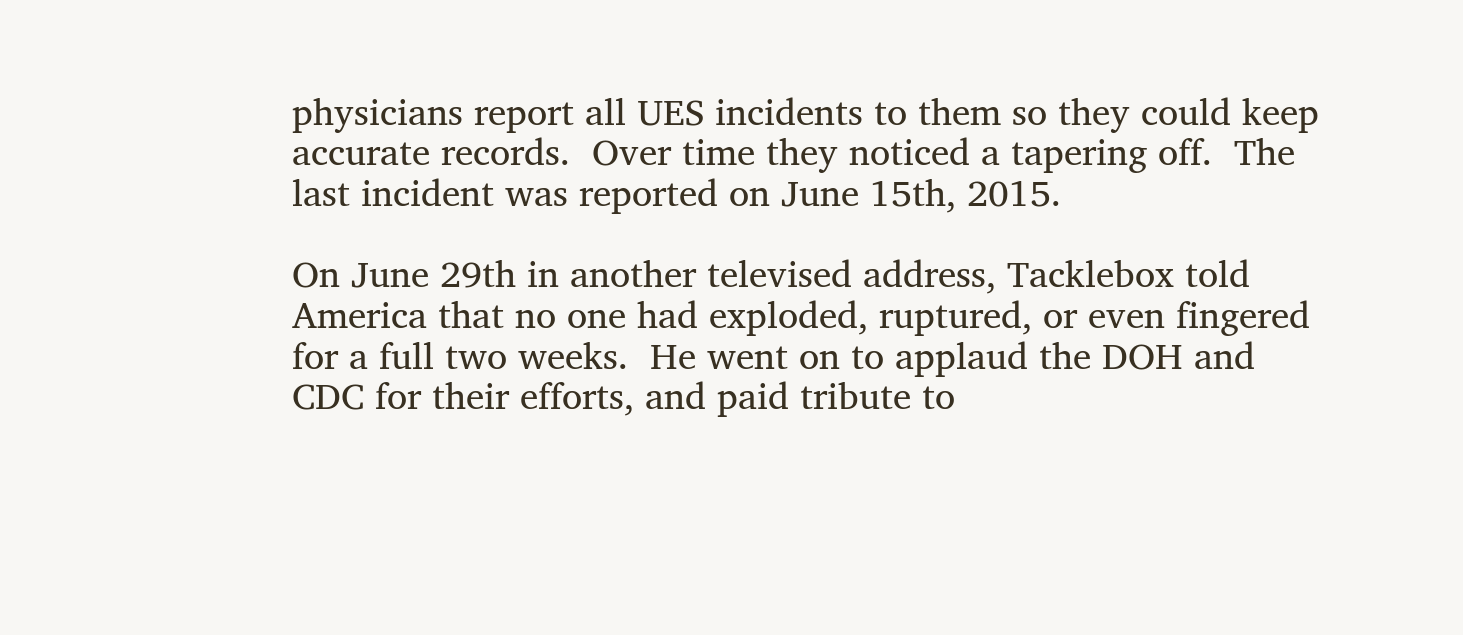physicians report all UES incidents to them so they could keep accurate records.  Over time they noticed a tapering off.  The last incident was reported on June 15th, 2015.

On June 29th in another televised address, Tacklebox told America that no one had exploded, ruptured, or even fingered for a full two weeks.  He went on to applaud the DOH and CDC for their efforts, and paid tribute to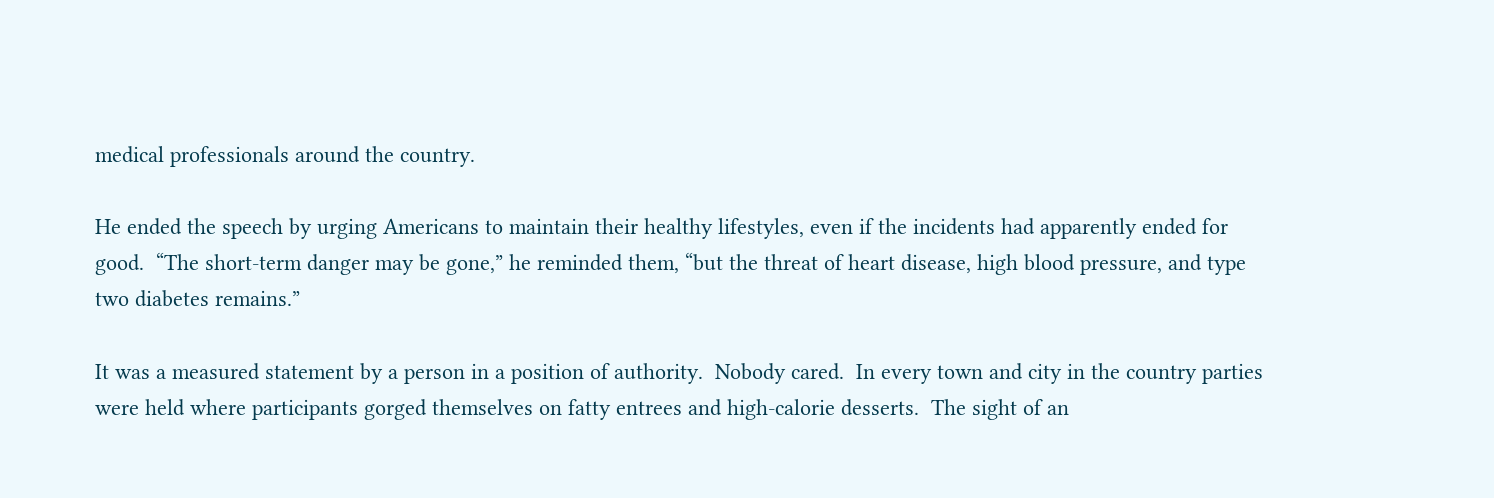medical professionals around the country.

He ended the speech by urging Americans to maintain their healthy lifestyles, even if the incidents had apparently ended for good.  “The short-term danger may be gone,” he reminded them, “but the threat of heart disease, high blood pressure, and type two diabetes remains.”

It was a measured statement by a person in a position of authority.  Nobody cared.  In every town and city in the country parties were held where participants gorged themselves on fatty entrees and high-calorie desserts.  The sight of an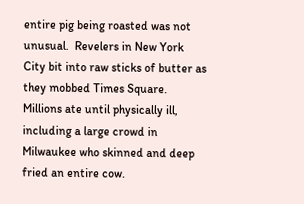entire pig being roasted was not unusual.  Revelers in New York City bit into raw sticks of butter as they mobbed Times Square.  Millions ate until physically ill, including a large crowd in Milwaukee who skinned and deep fried an entire cow.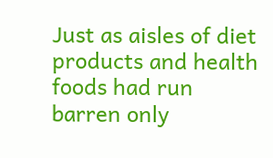Just as aisles of diet products and health foods had run barren only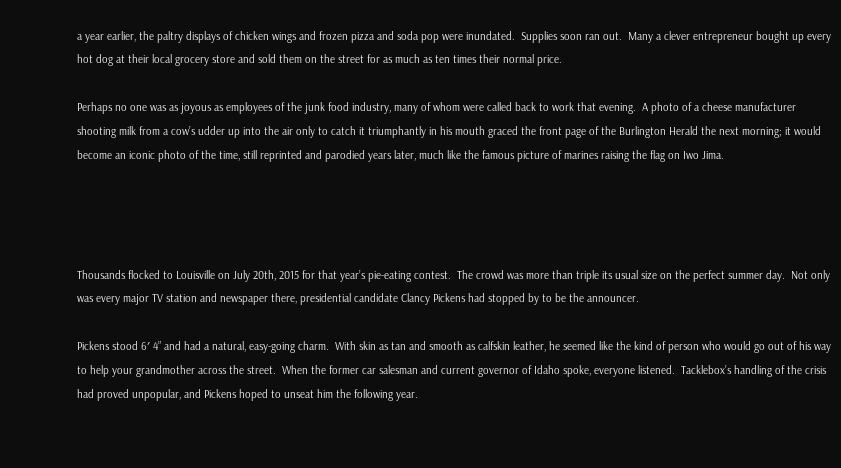a year earlier, the paltry displays of chicken wings and frozen pizza and soda pop were inundated.  Supplies soon ran out.  Many a clever entrepreneur bought up every hot dog at their local grocery store and sold them on the street for as much as ten times their normal price.

Perhaps no one was as joyous as employees of the junk food industry, many of whom were called back to work that evening.  A photo of a cheese manufacturer shooting milk from a cow’s udder up into the air only to catch it triumphantly in his mouth graced the front page of the Burlington Herald the next morning; it would become an iconic photo of the time, still reprinted and parodied years later, much like the famous picture of marines raising the flag on Iwo Jima.




Thousands flocked to Louisville on July 20th, 2015 for that year’s pie-eating contest.  The crowd was more than triple its usual size on the perfect summer day.  Not only was every major TV station and newspaper there, presidential candidate Clancy Pickens had stopped by to be the announcer.

Pickens stood 6′ 4” and had a natural, easy-going charm.  With skin as tan and smooth as calfskin leather, he seemed like the kind of person who would go out of his way to help your grandmother across the street.  When the former car salesman and current governor of Idaho spoke, everyone listened.  Tacklebox’s handling of the crisis had proved unpopular, and Pickens hoped to unseat him the following year.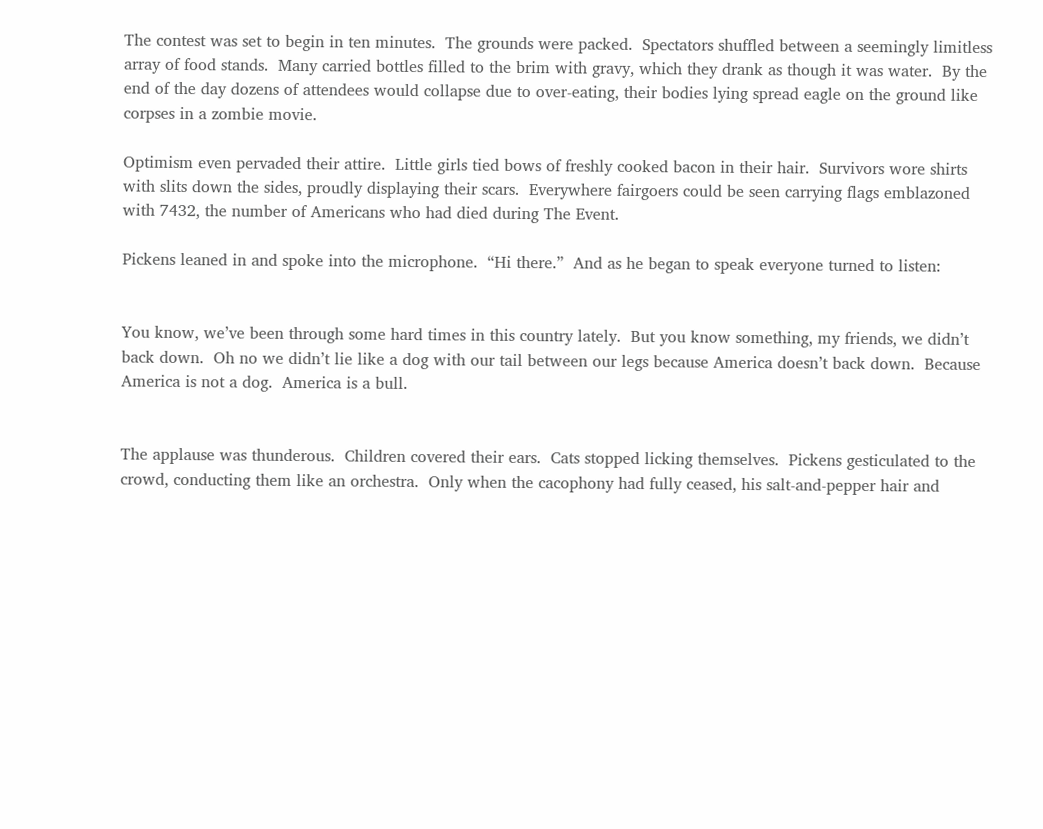The contest was set to begin in ten minutes.  The grounds were packed.  Spectators shuffled between a seemingly limitless array of food stands.  Many carried bottles filled to the brim with gravy, which they drank as though it was water.  By the end of the day dozens of attendees would collapse due to over-eating, their bodies lying spread eagle on the ground like corpses in a zombie movie.

Optimism even pervaded their attire.  Little girls tied bows of freshly cooked bacon in their hair.  Survivors wore shirts with slits down the sides, proudly displaying their scars.  Everywhere fairgoers could be seen carrying flags emblazoned with 7432, the number of Americans who had died during The Event.

Pickens leaned in and spoke into the microphone.  “Hi there.”  And as he began to speak everyone turned to listen:


You know, we’ve been through some hard times in this country lately.  But you know something, my friends, we didn’t back down.  Oh no we didn’t lie like a dog with our tail between our legs because America doesn’t back down.  Because America is not a dog.  America is a bull.


The applause was thunderous.  Children covered their ears.  Cats stopped licking themselves.  Pickens gesticulated to the crowd, conducting them like an orchestra.  Only when the cacophony had fully ceased, his salt-and-pepper hair and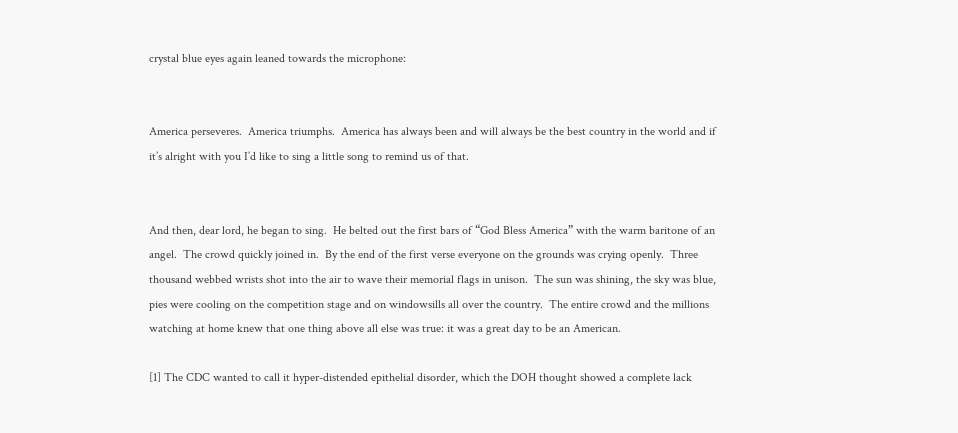crystal blue eyes again leaned towards the microphone:


America perseveres.  America triumphs.  America has always been and will always be the best country in the world and if it’s alright with you I’d like to sing a little song to remind us of that.


And then, dear lord, he began to sing.  He belted out the first bars of “God Bless America” with the warm baritone of an angel.  The crowd quickly joined in.  By the end of the first verse everyone on the grounds was crying openly.  Three thousand webbed wrists shot into the air to wave their memorial flags in unison.  The sun was shining, the sky was blue, pies were cooling on the competition stage and on windowsills all over the country.  The entire crowd and the millions watching at home knew that one thing above all else was true: it was a great day to be an American.

[1] The CDC wanted to call it hyper-distended epithelial disorder, which the DOH thought showed a complete lack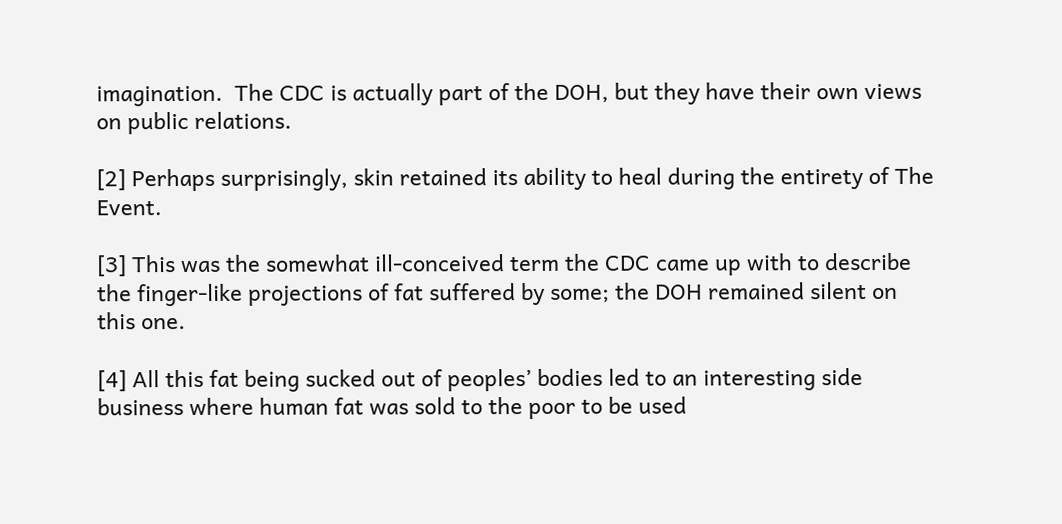imagination.  The CDC is actually part of the DOH, but they have their own views on public relations.

[2] Perhaps surprisingly, skin retained its ability to heal during the entirety of The Event.

[3] This was the somewhat ill-conceived term the CDC came up with to describe the finger-like projections of fat suffered by some; the DOH remained silent on this one.

[4] All this fat being sucked out of peoples’ bodies led to an interesting side business where human fat was sold to the poor to be used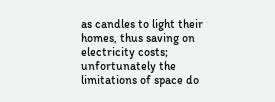as candles to light their homes, thus saving on electricity costs; unfortunately the limitations of space do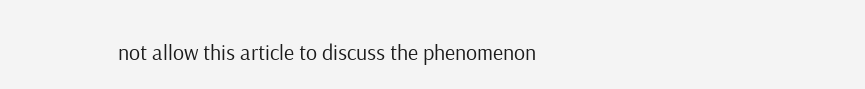not allow this article to discuss the phenomenon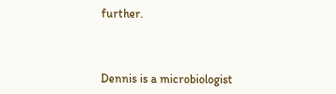further.



Dennis is a microbiologist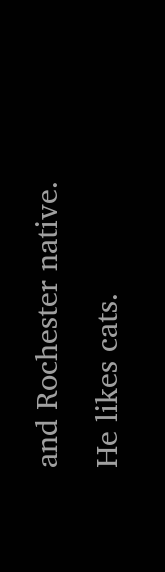and Rochester native.  He likes cats.